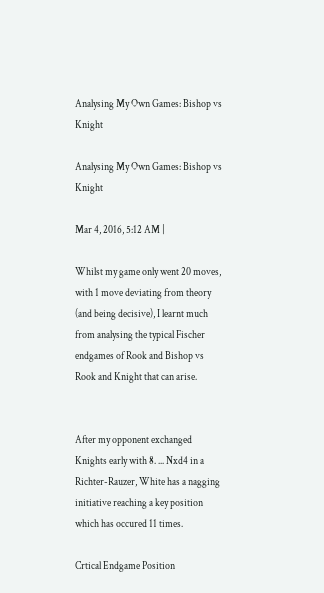Analysing My Own Games: Bishop vs Knight

Analysing My Own Games: Bishop vs Knight

Mar 4, 2016, 5:12 AM |

Whilst my game only went 20 moves, with 1 move deviating from theory (and being decisive), I learnt much from analysing the typical Fischer endgames of Rook and Bishop vs Rook and Knight that can arise.


After my opponent exchanged Knights early with 8. ... Nxd4 in a Richter-Rauzer, White has a nagging initiative reaching a key position which has occured 11 times.

Crtical Endgame Position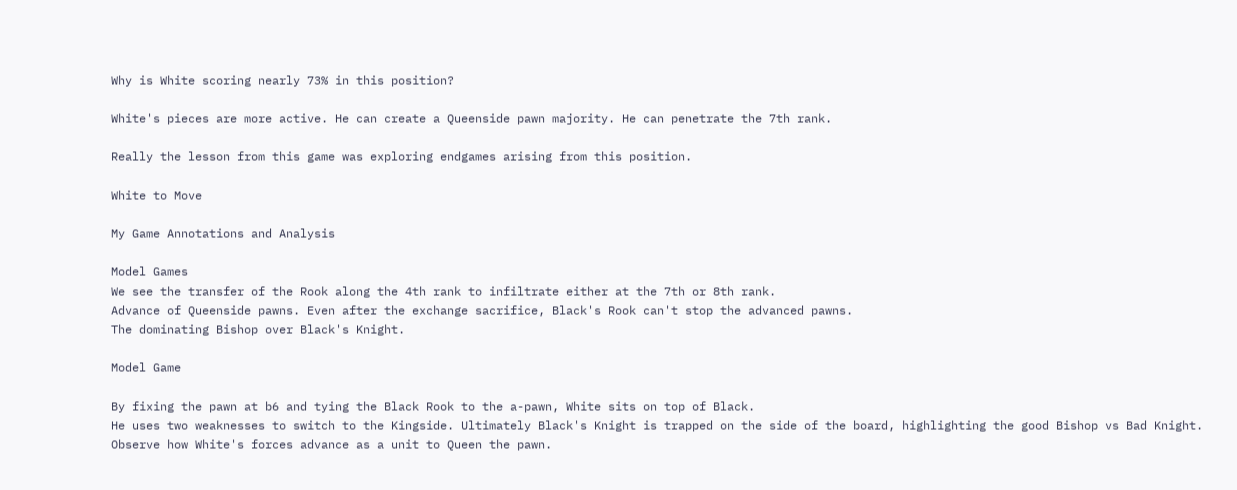Why is White scoring nearly 73% in this position?

White's pieces are more active. He can create a Queenside pawn majority. He can penetrate the 7th rank.

Really the lesson from this game was exploring endgames arising from this position.

White to Move

My Game Annotations and Analysis

Model Games
We see the transfer of the Rook along the 4th rank to infiltrate either at the 7th or 8th rank.
Advance of Queenside pawns. Even after the exchange sacrifice, Black's Rook can't stop the advanced pawns.
The dominating Bishop over Black's Knight.

Model Game

By fixing the pawn at b6 and tying the Black Rook to the a-pawn, White sits on top of Black.
He uses two weaknesses to switch to the Kingside. Ultimately Black's Knight is trapped on the side of the board, highlighting the good Bishop vs Bad Knight.
Observe how White's forces advance as a unit to Queen the pawn.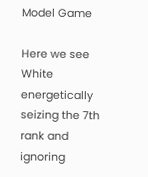Model Game

Here we see White energetically seizing the 7th rank and ignoring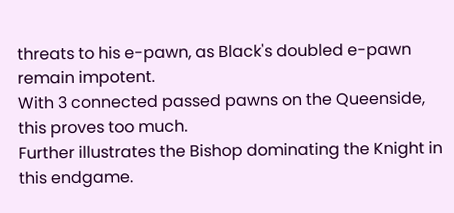threats to his e-pawn, as Black's doubled e-pawn remain impotent.
With 3 connected passed pawns on the Queenside, this proves too much.
Further illustrates the Bishop dominating the Knight in this endgame.